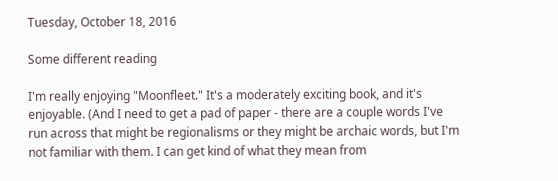Tuesday, October 18, 2016

Some different reading

I'm really enjoying "Moonfleet." It's a moderately exciting book, and it's enjoyable. (And I need to get a pad of paper - there are a couple words I've run across that might be regionalisms or they might be archaic words, but I'm not familiar with them. I can get kind of what they mean from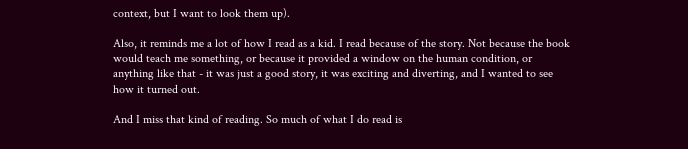context, but I want to look them up).

Also, it reminds me a lot of how I read as a kid. I read because of the story. Not because the book would teach me something, or because it provided a window on the human condition, or anything like that - it was just a good story, it was exciting and diverting, and I wanted to see how it turned out.

And I miss that kind of reading. So much of what I do read is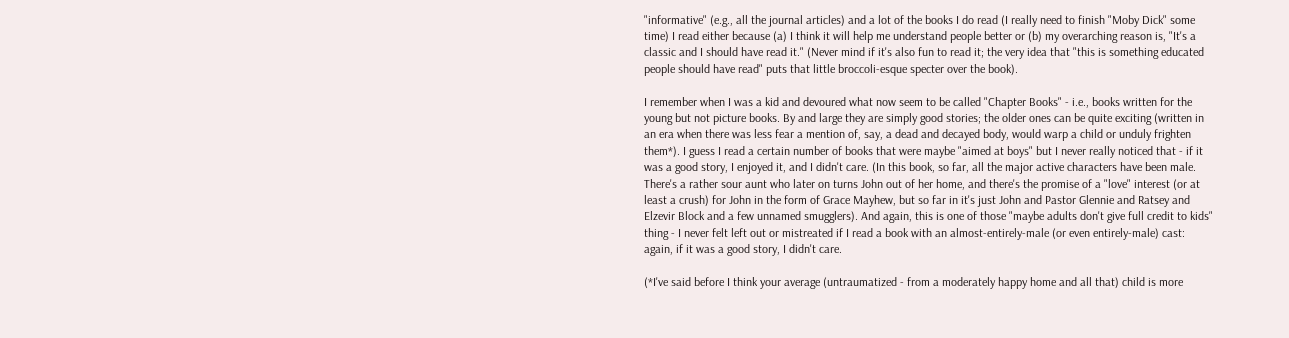"informative" (e.g., all the journal articles) and a lot of the books I do read (I really need to finish "Moby Dick" some time) I read either because (a) I think it will help me understand people better or (b) my overarching reason is, "It's a classic and I should have read it." (Never mind if it's also fun to read it; the very idea that "this is something educated people should have read" puts that little broccoli-esque specter over the book).

I remember when I was a kid and devoured what now seem to be called "Chapter Books" - i.e., books written for the young but not picture books. By and large they are simply good stories; the older ones can be quite exciting (written in an era when there was less fear a mention of, say, a dead and decayed body, would warp a child or unduly frighten them*). I guess I read a certain number of books that were maybe "aimed at boys" but I never really noticed that - if it was a good story, I enjoyed it, and I didn't care. (In this book, so far, all the major active characters have been male. There's a rather sour aunt who later on turns John out of her home, and there's the promise of a "love" interest (or at least a crush) for John in the form of Grace Mayhew, but so far in it's just John and Pastor Glennie and Ratsey and Elzevir Block and a few unnamed smugglers). And again, this is one of those "maybe adults don't give full credit to kids" thing - I never felt left out or mistreated if I read a book with an almost-entirely-male (or even entirely-male) cast: again, if it was a good story, I didn't care.

(*I've said before I think your average (untraumatized - from a moderately happy home and all that) child is more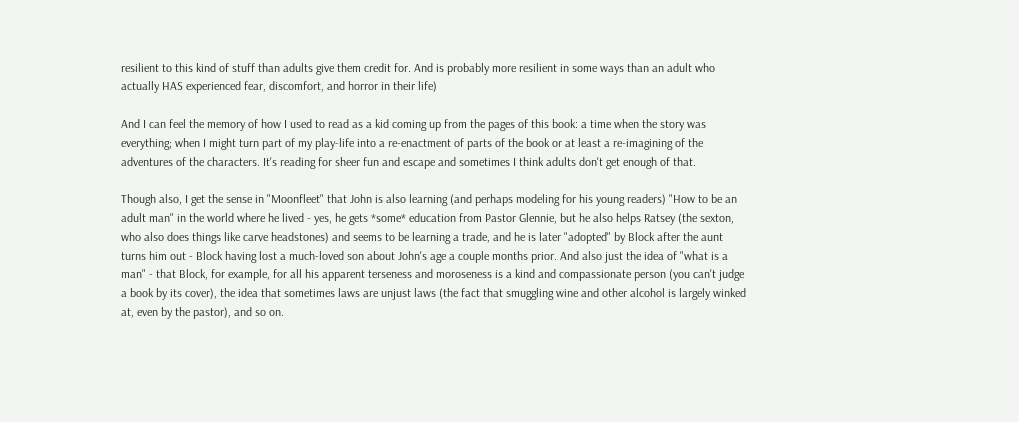resilient to this kind of stuff than adults give them credit for. And is probably more resilient in some ways than an adult who actually HAS experienced fear, discomfort, and horror in their life)

And I can feel the memory of how I used to read as a kid coming up from the pages of this book: a time when the story was everything; when I might turn part of my play-life into a re-enactment of parts of the book or at least a re-imagining of the adventures of the characters. It's reading for sheer fun and escape and sometimes I think adults don't get enough of that.

Though also, I get the sense in "Moonfleet" that John is also learning (and perhaps modeling for his young readers) "How to be an adult man" in the world where he lived - yes, he gets *some* education from Pastor Glennie, but he also helps Ratsey (the sexton, who also does things like carve headstones) and seems to be learning a trade, and he is later "adopted" by Block after the aunt turns him out - Block having lost a much-loved son about John's age a couple months prior. And also just the idea of "what is a man" - that Block, for example, for all his apparent terseness and moroseness is a kind and compassionate person (you can't judge a book by its cover), the idea that sometimes laws are unjust laws (the fact that smuggling wine and other alcohol is largely winked at, even by the pastor), and so on.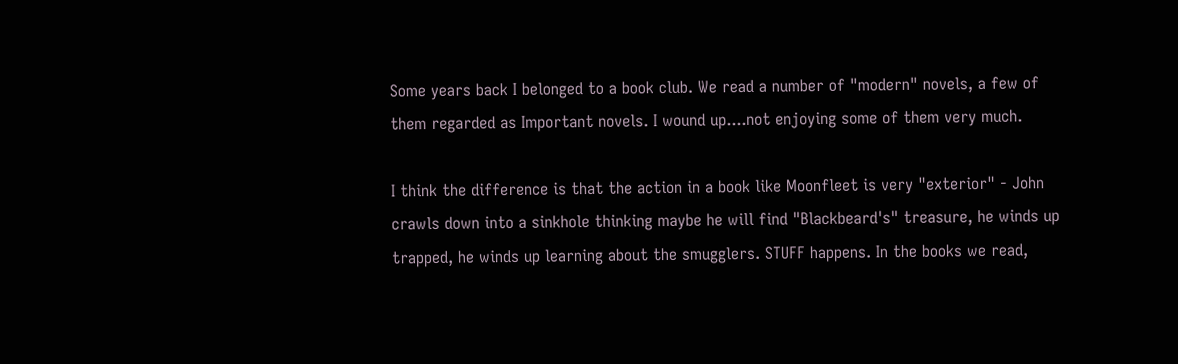Some years back I belonged to a book club. We read a number of "modern" novels, a few of them regarded as Important novels. I wound up....not enjoying some of them very much.

I think the difference is that the action in a book like Moonfleet is very "exterior" - John crawls down into a sinkhole thinking maybe he will find "Blackbeard's" treasure, he winds up trapped, he winds up learning about the smugglers. STUFF happens. In the books we read,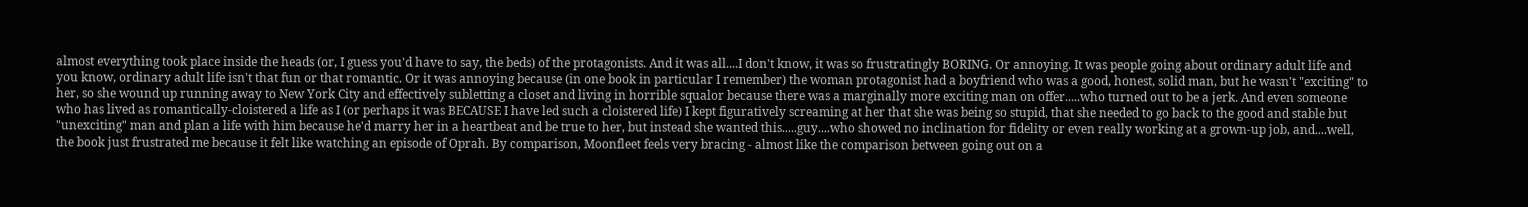almost everything took place inside the heads (or, I guess you'd have to say, the beds) of the protagonists. And it was all....I don't know, it was so frustratingly BORING. Or annoying. It was people going about ordinary adult life and you know, ordinary adult life isn't that fun or that romantic. Or it was annoying because (in one book in particular I remember) the woman protagonist had a boyfriend who was a good, honest, solid man, but he wasn't "exciting" to her, so she wound up running away to New York City and effectively subletting a closet and living in horrible squalor because there was a marginally more exciting man on offer.....who turned out to be a jerk. And even someone who has lived as romantically-cloistered a life as I (or perhaps it was BECAUSE I have led such a cloistered life) I kept figuratively screaming at her that she was being so stupid, that she needed to go back to the good and stable but "unexciting" man and plan a life with him because he'd marry her in a heartbeat and be true to her, but instead she wanted this.....guy....who showed no inclination for fidelity or even really working at a grown-up job, and....well, the book just frustrated me because it felt like watching an episode of Oprah. By comparison, Moonfleet feels very bracing - almost like the comparison between going out on a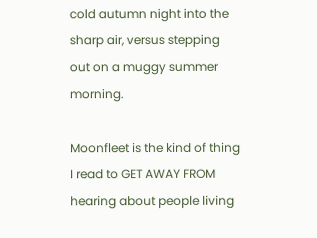cold autumn night into the sharp air, versus stepping out on a muggy summer morning.

Moonfleet is the kind of thing I read to GET AWAY FROM hearing about people living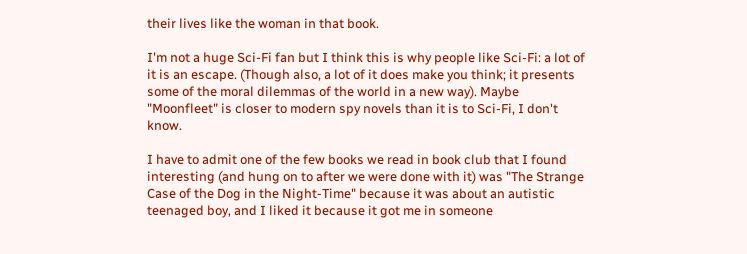their lives like the woman in that book.

I'm not a huge Sci-Fi fan but I think this is why people like Sci-Fi: a lot of it is an escape. (Though also, a lot of it does make you think; it presents some of the moral dilemmas of the world in a new way). Maybe "Moonfleet" is closer to modern spy novels than it is to Sci-Fi, I don't know.

I have to admit one of the few books we read in book club that I found interesting (and hung on to after we were done with it) was "The Strange Case of the Dog in the Night-Time" because it was about an autistic teenaged boy, and I liked it because it got me in someone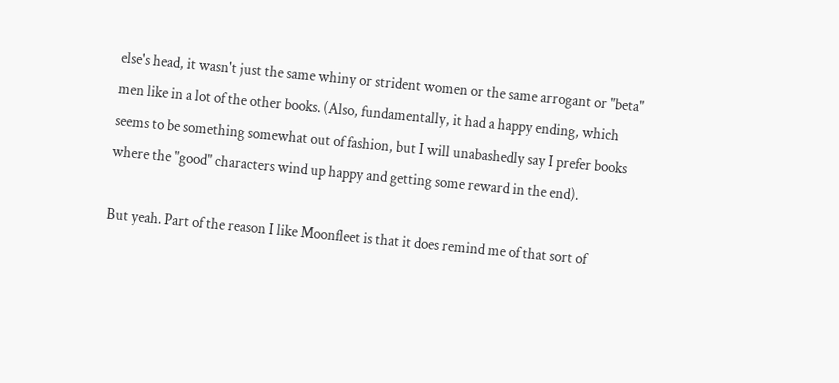else's head, it wasn't just the same whiny or strident women or the same arrogant or "beta" men like in a lot of the other books. (Also, fundamentally, it had a happy ending, which seems to be something somewhat out of fashion, but I will unabashedly say I prefer books where the "good" characters wind up happy and getting some reward in the end).

But yeah. Part of the reason I like Moonfleet is that it does remind me of that sort of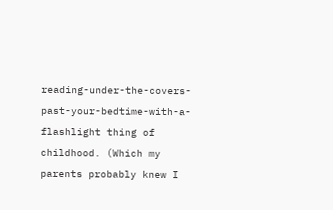reading-under-the-covers-past-your-bedtime-with-a-flashlight thing of childhood. (Which my parents probably knew I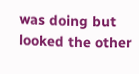was doing but looked the other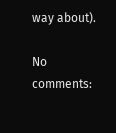way about).

No comments: